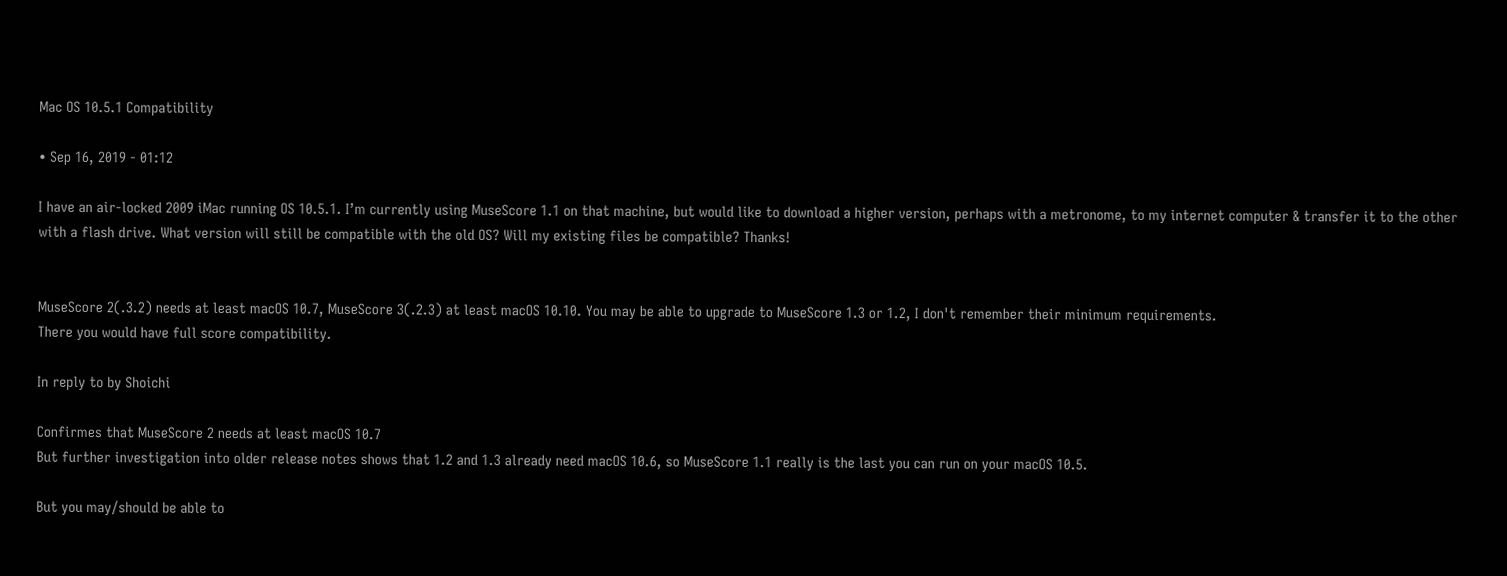Mac OS 10.5.1 Compatibility

• Sep 16, 2019 - 01:12

I have an air-locked 2009 iMac running OS 10.5.1. I’m currently using MuseScore 1.1 on that machine, but would like to download a higher version, perhaps with a metronome, to my internet computer & transfer it to the other with a flash drive. What version will still be compatible with the old OS? Will my existing files be compatible? Thanks!


MuseScore 2(.3.2) needs at least macOS 10.7, MuseScore 3(.2.3) at least macOS 10.10. You may be able to upgrade to MuseScore 1.3 or 1.2, I don't remember their minimum requirements.
There you would have full score compatibility.

In reply to by Shoichi

Confirmes that MuseScore 2 needs at least macOS 10.7
But further investigation into older release notes shows that 1.2 and 1.3 already need macOS 10.6, so MuseScore 1.1 really is the last you can run on your macOS 10.5.

But you may/should be able to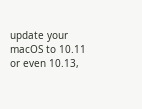update your macOS to 10.11 or even 10.13,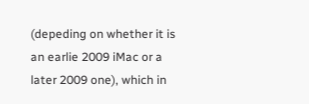(depeding on whether it is an earlie 2009 iMac or a later 2009 one), which in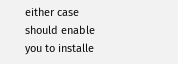either case should enable you to installe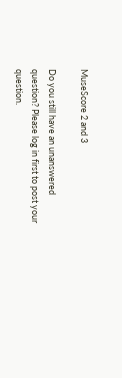MuseScore 2 and 3

Do you still have an unanswered question? Please log in first to post your question.